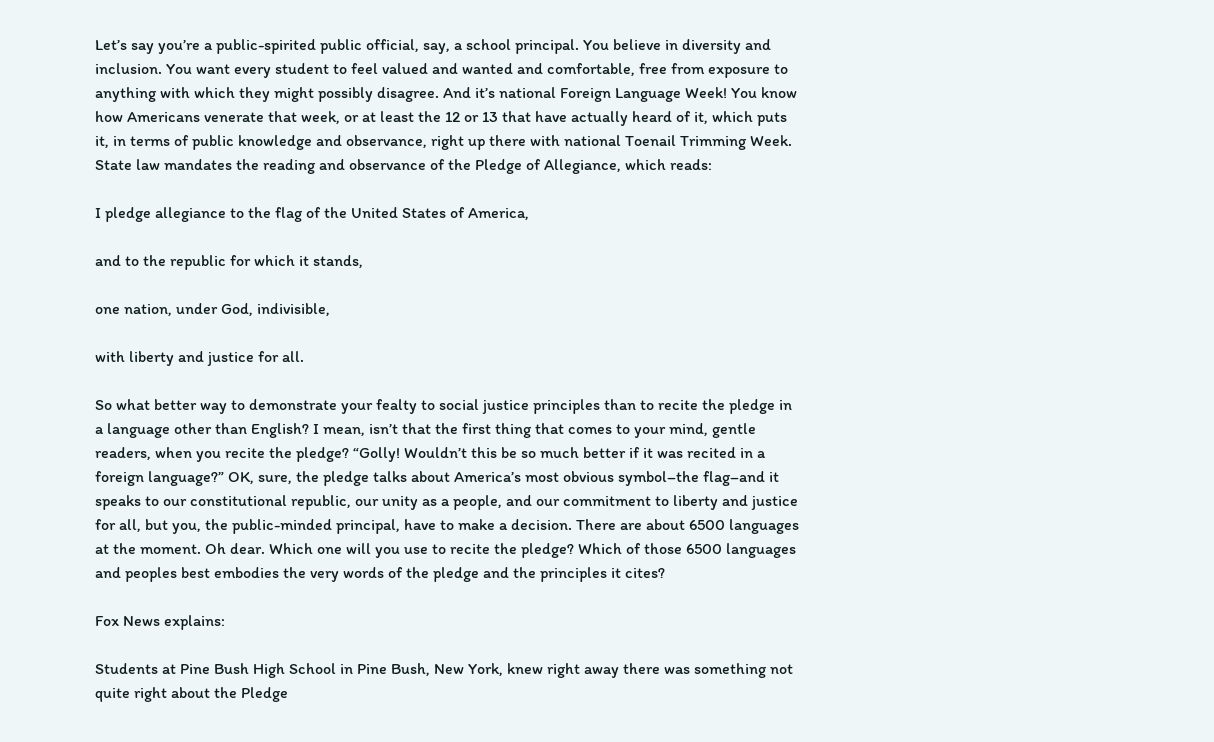Let’s say you’re a public-spirited public official, say, a school principal. You believe in diversity and inclusion. You want every student to feel valued and wanted and comfortable, free from exposure to anything with which they might possibly disagree. And it’s national Foreign Language Week! You know how Americans venerate that week, or at least the 12 or 13 that have actually heard of it, which puts it, in terms of public knowledge and observance, right up there with national Toenail Trimming Week. State law mandates the reading and observance of the Pledge of Allegiance, which reads:

I pledge allegiance to the flag of the United States of America,

and to the republic for which it stands,

one nation, under God, indivisible,

with liberty and justice for all.

So what better way to demonstrate your fealty to social justice principles than to recite the pledge in a language other than English? I mean, isn’t that the first thing that comes to your mind, gentle readers, when you recite the pledge? “Golly! Wouldn’t this be so much better if it was recited in a foreign language?” OK, sure, the pledge talks about America’s most obvious symbol–the flag–and it speaks to our constitutional republic, our unity as a people, and our commitment to liberty and justice for all, but you, the public-minded principal, have to make a decision. There are about 6500 languages at the moment. Oh dear. Which one will you use to recite the pledge? Which of those 6500 languages and peoples best embodies the very words of the pledge and the principles it cites?

Fox News explains:

Students at Pine Bush High School in Pine Bush, New York, knew right away there was something not quite right about the Pledge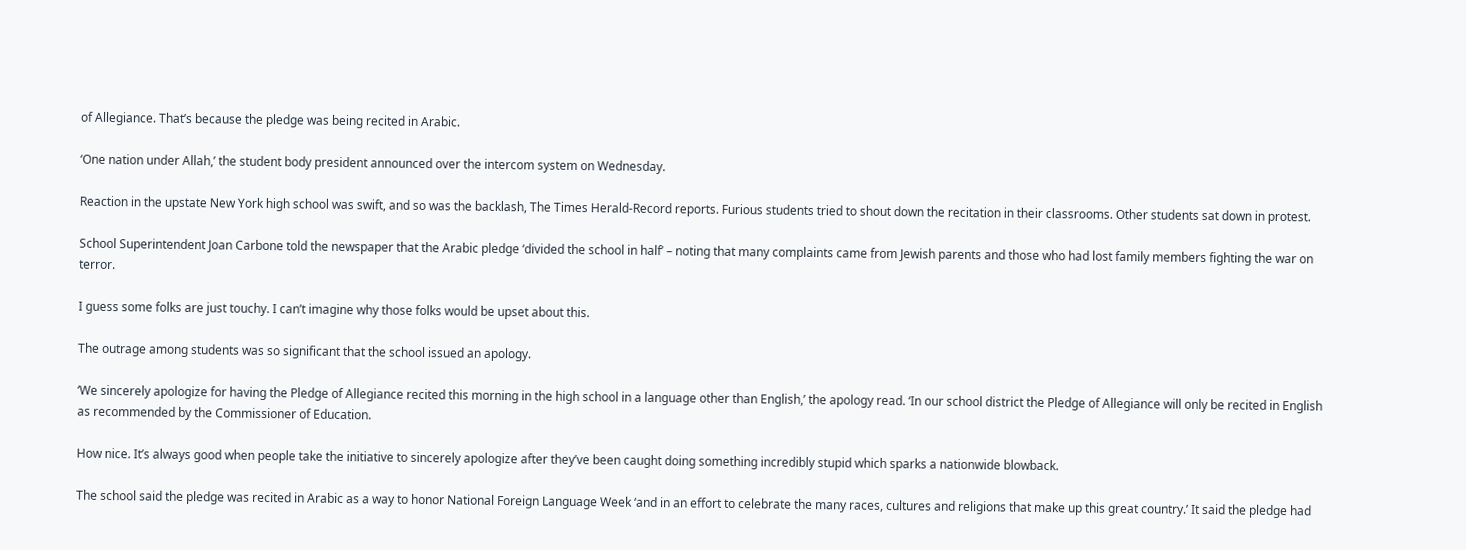of Allegiance. That’s because the pledge was being recited in Arabic.

‘One nation under Allah,’ the student body president announced over the intercom system on Wednesday.

Reaction in the upstate New York high school was swift, and so was the backlash, The Times Herald-Record reports. Furious students tried to shout down the recitation in their classrooms. Other students sat down in protest.

School Superintendent Joan Carbone told the newspaper that the Arabic pledge ‘divided the school in half’ – noting that many complaints came from Jewish parents and those who had lost family members fighting the war on terror.

I guess some folks are just touchy. I can’t imagine why those folks would be upset about this.

The outrage among students was so significant that the school issued an apology.

‘We sincerely apologize for having the Pledge of Allegiance recited this morning in the high school in a language other than English,’ the apology read. ‘In our school district the Pledge of Allegiance will only be recited in English as recommended by the Commissioner of Education.

How nice. It’s always good when people take the initiative to sincerely apologize after they’ve been caught doing something incredibly stupid which sparks a nationwide blowback.

The school said the pledge was recited in Arabic as a way to honor National Foreign Language Week ‘and in an effort to celebrate the many races, cultures and religions that make up this great country.’ It said the pledge had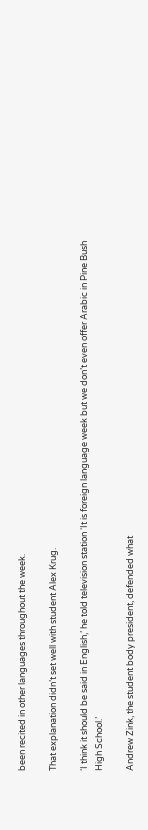been recited in other languages throughout the week.

That explanation didn’t set well with student Alex Krug.

‘I think it should be said in English,’ he told television station ‘It is foreign language week but we don’t even offer Arabic in Pine Bush High School.’

Andrew Zink, the student body president, defended what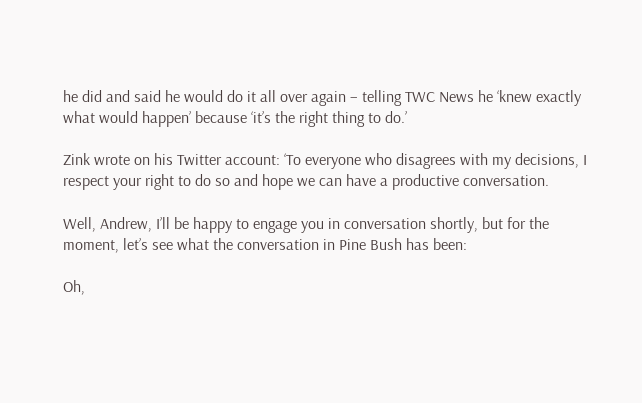he did and said he would do it all over again – telling TWC News he ‘knew exactly what would happen’ because ‘it’s the right thing to do.’

Zink wrote on his Twitter account: ‘To everyone who disagrees with my decisions, I respect your right to do so and hope we can have a productive conversation.

Well, Andrew, I’ll be happy to engage you in conversation shortly, but for the moment, let’s see what the conversation in Pine Bush has been:

Oh,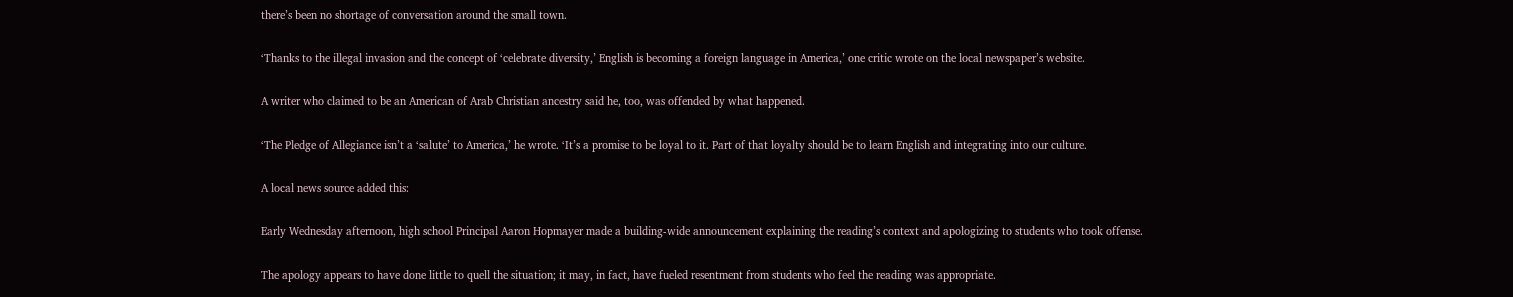there’s been no shortage of conversation around the small town.

‘Thanks to the illegal invasion and the concept of ‘celebrate diversity,’ English is becoming a foreign language in America,’ one critic wrote on the local newspaper’s website.

A writer who claimed to be an American of Arab Christian ancestry said he, too, was offended by what happened.

‘The Pledge of Allegiance isn’t a ‘salute’ to America,’ he wrote. ‘It’s a promise to be loyal to it. Part of that loyalty should be to learn English and integrating into our culture.

A local news source added this:

Early Wednesday afternoon, high school Principal Aaron Hopmayer made a building-wide announcement explaining the reading’s context and apologizing to students who took offense.

The apology appears to have done little to quell the situation; it may, in fact, have fueled resentment from students who feel the reading was appropriate.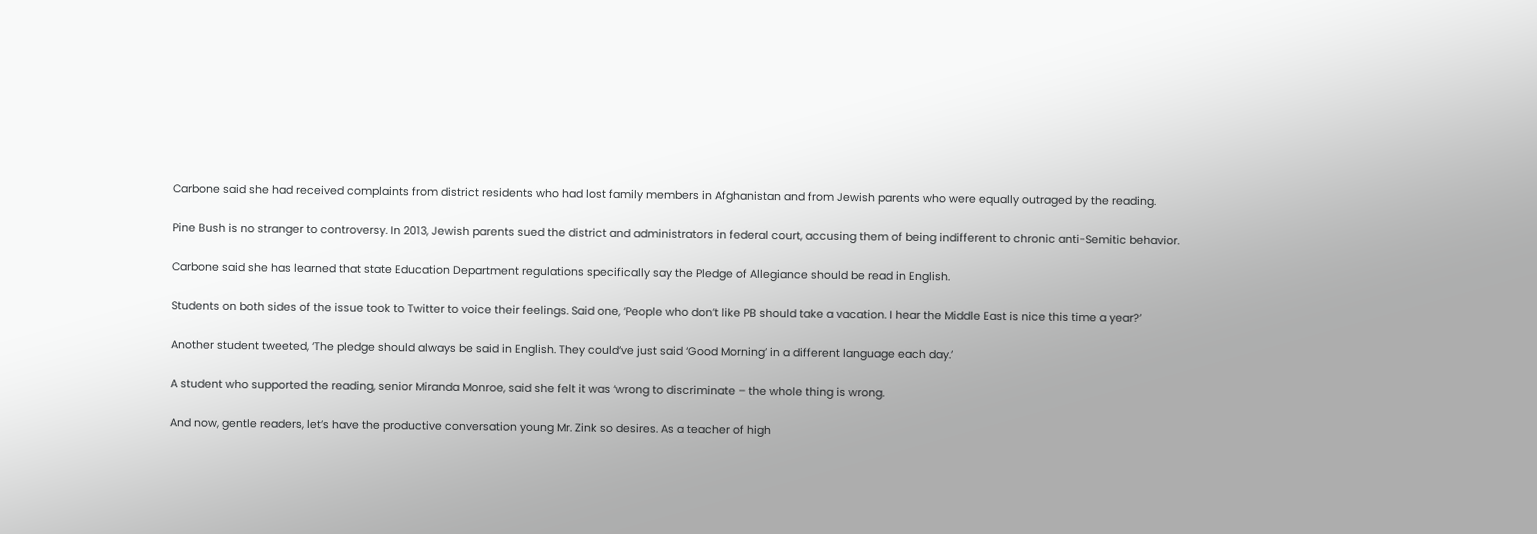Carbone said she had received complaints from district residents who had lost family members in Afghanistan and from Jewish parents who were equally outraged by the reading.

Pine Bush is no stranger to controversy. In 2013, Jewish parents sued the district and administrators in federal court, accusing them of being indifferent to chronic anti-Semitic behavior.

Carbone said she has learned that state Education Department regulations specifically say the Pledge of Allegiance should be read in English.

Students on both sides of the issue took to Twitter to voice their feelings. Said one, ‘People who don’t like PB should take a vacation. I hear the Middle East is nice this time a year?’

Another student tweeted, ‘The pledge should always be said in English. They could’ve just said ‘Good Morning’ in a different language each day.’

A student who supported the reading, senior Miranda Monroe, said she felt it was ‘wrong to discriminate – the whole thing is wrong.

And now, gentle readers, let’s have the productive conversation young Mr. Zink so desires. As a teacher of high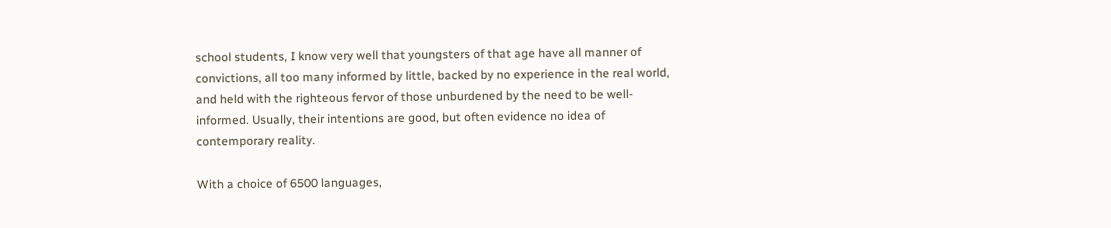school students, I know very well that youngsters of that age have all manner of convictions, all too many informed by little, backed by no experience in the real world, and held with the righteous fervor of those unburdened by the need to be well-informed. Usually, their intentions are good, but often evidence no idea of contemporary reality.

With a choice of 6500 languages,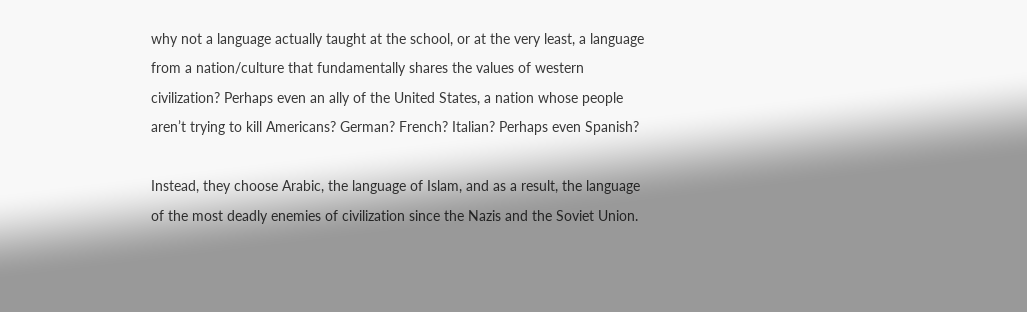why not a language actually taught at the school, or at the very least, a language from a nation/culture that fundamentally shares the values of western civilization? Perhaps even an ally of the United States, a nation whose people aren’t trying to kill Americans? German? French? Italian? Perhaps even Spanish?

Instead, they choose Arabic, the language of Islam, and as a result, the language of the most deadly enemies of civilization since the Nazis and the Soviet Union.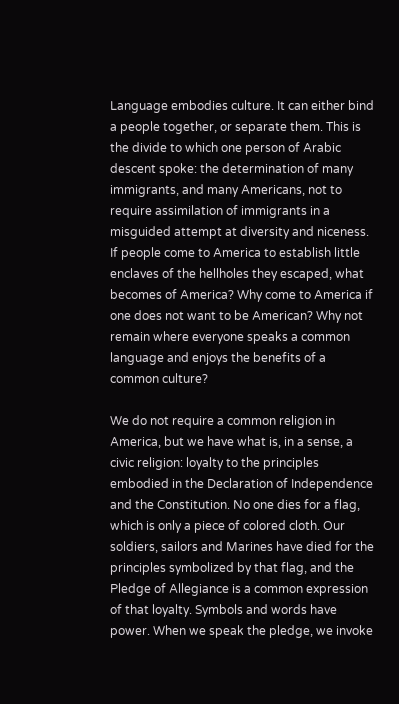Language embodies culture. It can either bind a people together, or separate them. This is the divide to which one person of Arabic descent spoke: the determination of many immigrants, and many Americans, not to require assimilation of immigrants in a misguided attempt at diversity and niceness. If people come to America to establish little enclaves of the hellholes they escaped, what becomes of America? Why come to America if one does not want to be American? Why not remain where everyone speaks a common language and enjoys the benefits of a common culture?

We do not require a common religion in America, but we have what is, in a sense, a civic religion: loyalty to the principles embodied in the Declaration of Independence and the Constitution. No one dies for a flag, which is only a piece of colored cloth. Our soldiers, sailors and Marines have died for the principles symbolized by that flag, and the Pledge of Allegiance is a common expression of that loyalty. Symbols and words have power. When we speak the pledge, we invoke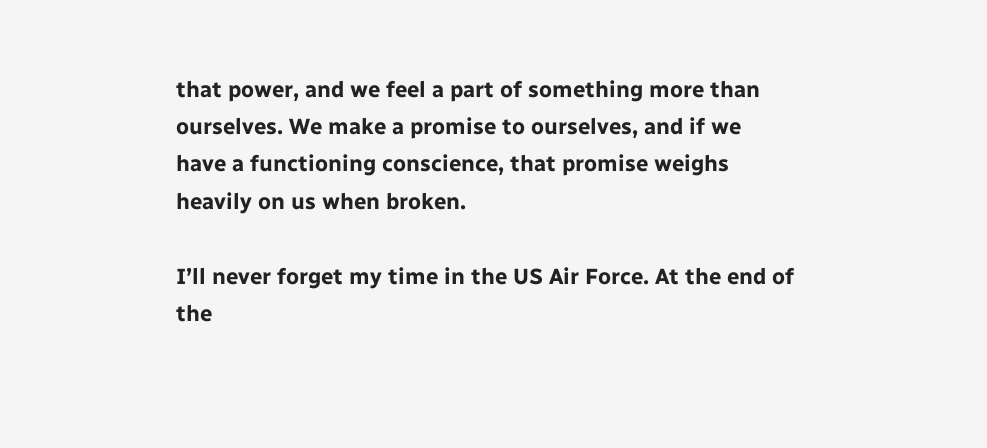that power, and we feel a part of something more than ourselves. We make a promise to ourselves, and if we have a functioning conscience, that promise weighs heavily on us when broken.

I’ll never forget my time in the US Air Force. At the end of the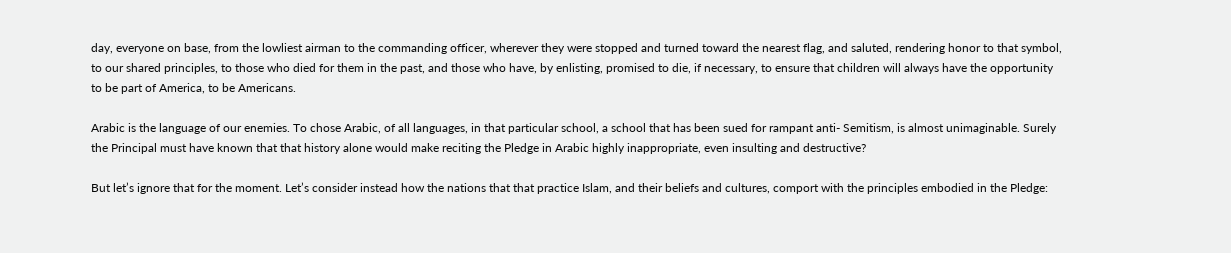day, everyone on base, from the lowliest airman to the commanding officer, wherever they were stopped and turned toward the nearest flag, and saluted, rendering honor to that symbol, to our shared principles, to those who died for them in the past, and those who have, by enlisting, promised to die, if necessary, to ensure that children will always have the opportunity to be part of America, to be Americans.

Arabic is the language of our enemies. To chose Arabic, of all languages, in that particular school, a school that has been sued for rampant anti- Semitism, is almost unimaginable. Surely the Principal must have known that that history alone would make reciting the Pledge in Arabic highly inappropriate, even insulting and destructive?

But let’s ignore that for the moment. Let’s consider instead how the nations that that practice Islam, and their beliefs and cultures, comport with the principles embodied in the Pledge: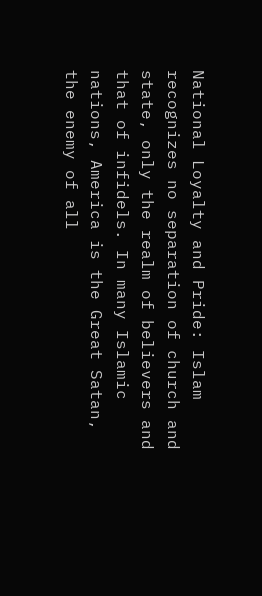National Loyalty and Pride: Islam recognizes no separation of church and state, only the realm of believers and that of infidels. In many Islamic nations, America is the Great Satan, the enemy of all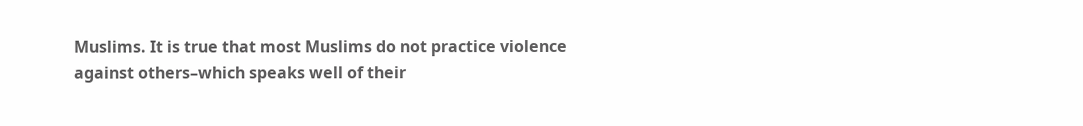Muslims. It is true that most Muslims do not practice violence against others–which speaks well of their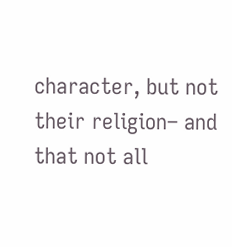character, but not their religion– and that not all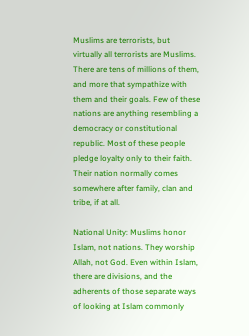Muslims are terrorists, but virtually all terrorists are Muslims. There are tens of millions of them, and more that sympathize with them and their goals. Few of these nations are anything resembling a democracy or constitutional republic. Most of these people pledge loyalty only to their faith. Their nation normally comes somewhere after family, clan and tribe, if at all.

National Unity: Muslims honor Islam, not nations. They worship Allah, not God. Even within Islam, there are divisions, and the adherents of those separate ways of looking at Islam commonly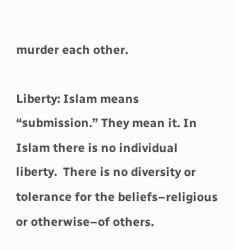murder each other.

Liberty: Islam means “submission.” They mean it. In Islam there is no individual liberty.  There is no diversity or tolerance for the beliefs–religious or otherwise–of others.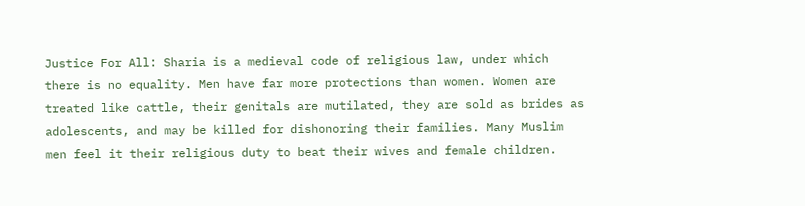Justice For All: Sharia is a medieval code of religious law, under which there is no equality. Men have far more protections than women. Women are treated like cattle, their genitals are mutilated, they are sold as brides as adolescents, and may be killed for dishonoring their families. Many Muslim men feel it their religious duty to beat their wives and female children.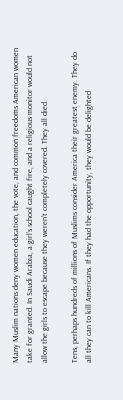Many Muslim nations deny women education, the vote, and common freedoms American women take for granted. In Saudi Arabia, a girl’s school caught fire, and a religious monitor would not allow the girls to escape because they weren’t completely covered. They all died.

Tens, perhaps hundreds of millions of Muslims consider America their greatest enemy. They do all they can to kill Americans. If they had the opportunity, they would be delighted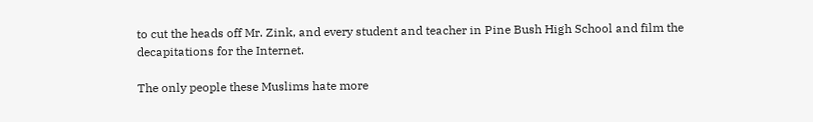to cut the heads off Mr. Zink, and every student and teacher in Pine Bush High School and film the decapitations for the Internet.

The only people these Muslims hate more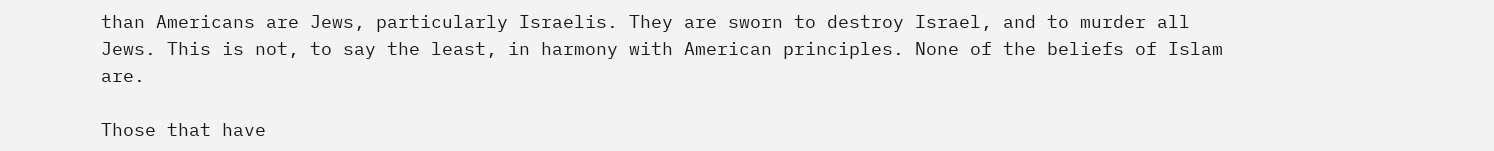than Americans are Jews, particularly Israelis. They are sworn to destroy Israel, and to murder all Jews. This is not, to say the least, in harmony with American principles. None of the beliefs of Islam are.

Those that have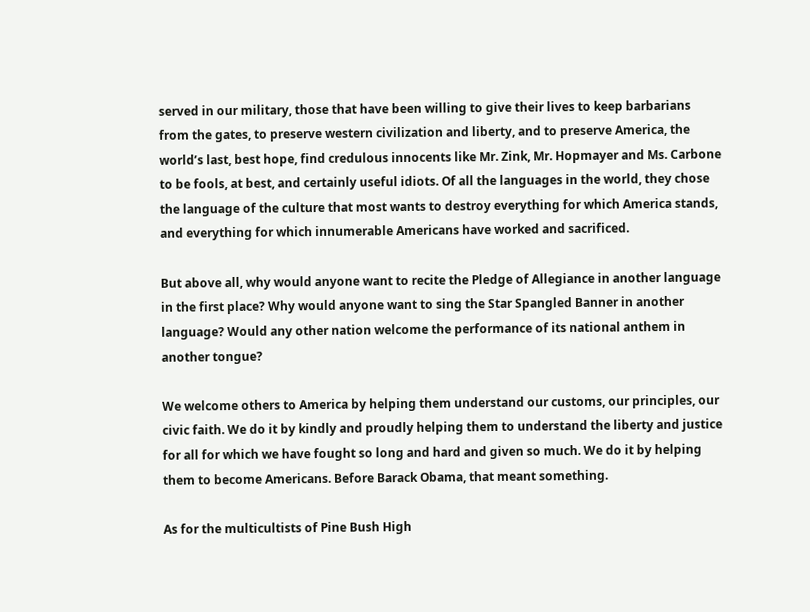served in our military, those that have been willing to give their lives to keep barbarians from the gates, to preserve western civilization and liberty, and to preserve America, the world’s last, best hope, find credulous innocents like Mr. Zink, Mr. Hopmayer and Ms. Carbone to be fools, at best, and certainly useful idiots. Of all the languages in the world, they chose the language of the culture that most wants to destroy everything for which America stands, and everything for which innumerable Americans have worked and sacrificed.

But above all, why would anyone want to recite the Pledge of Allegiance in another language in the first place? Why would anyone want to sing the Star Spangled Banner in another language? Would any other nation welcome the performance of its national anthem in another tongue?

We welcome others to America by helping them understand our customs, our principles, our civic faith. We do it by kindly and proudly helping them to understand the liberty and justice for all for which we have fought so long and hard and given so much. We do it by helping them to become Americans. Before Barack Obama, that meant something.

As for the multicultists of Pine Bush High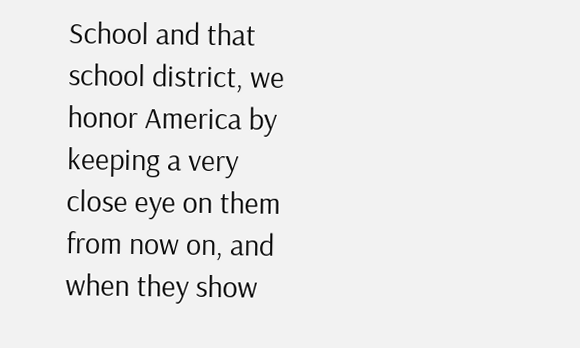School and that school district, we honor America by keeping a very close eye on them from now on, and when they show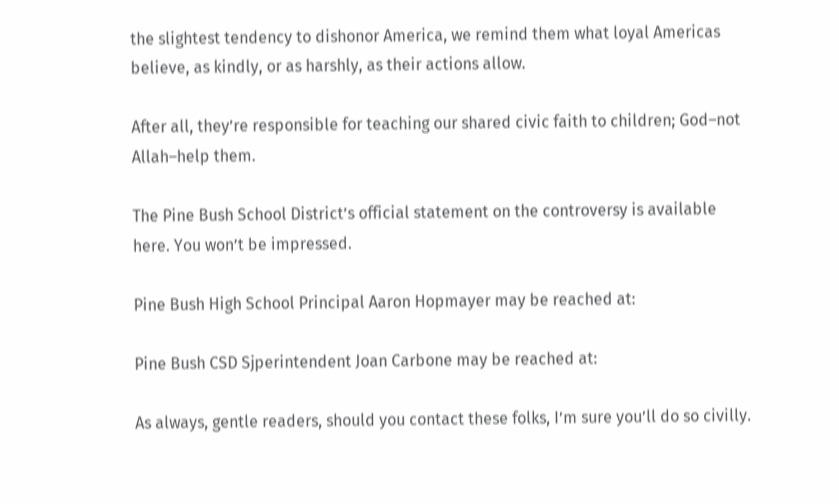the slightest tendency to dishonor America, we remind them what loyal Americas believe, as kindly, or as harshly, as their actions allow.

After all, they’re responsible for teaching our shared civic faith to children; God–not Allah–help them.

The Pine Bush School District’s official statement on the controversy is available here. You won’t be impressed.

Pine Bush High School Principal Aaron Hopmayer may be reached at:

Pine Bush CSD Sjperintendent Joan Carbone may be reached at:

As always, gentle readers, should you contact these folks, I’m sure you’ll do so civilly.